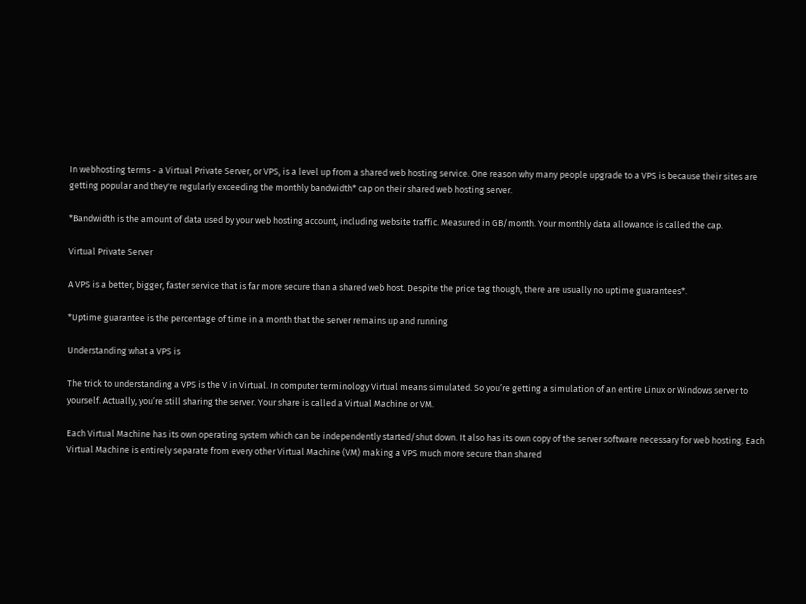In webhosting terms - a Virtual Private Server, or VPS, is a level up from a shared web hosting service. One reason why many people upgrade to a VPS is because their sites are getting popular and they're regularly exceeding the monthly bandwidth* cap on their shared web hosting server.

*Bandwidth is the amount of data used by your web hosting account, including website traffic. Measured in GB/month. Your monthly data allowance is called the cap.

Virtual Private Server

A VPS is a better, bigger, faster service that is far more secure than a shared web host. Despite the price tag though, there are usually no uptime guarantees*.

*Uptime guarantee is the percentage of time in a month that the server remains up and running

Understanding what a VPS is

The trick to understanding a VPS is the V in Virtual. In computer terminology Virtual means simulated. So you’re getting a simulation of an entire Linux or Windows server to yourself. Actually, you’re still sharing the server. Your share is called a Virtual Machine or VM.

Each Virtual Machine has its own operating system which can be independently started/shut down. It also has its own copy of the server software necessary for web hosting. Each Virtual Machine is entirely separate from every other Virtual Machine (VM) making a VPS much more secure than shared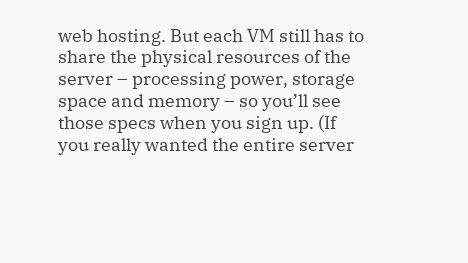web hosting. But each VM still has to share the physical resources of the server – processing power, storage space and memory – so you’ll see those specs when you sign up. (If you really wanted the entire server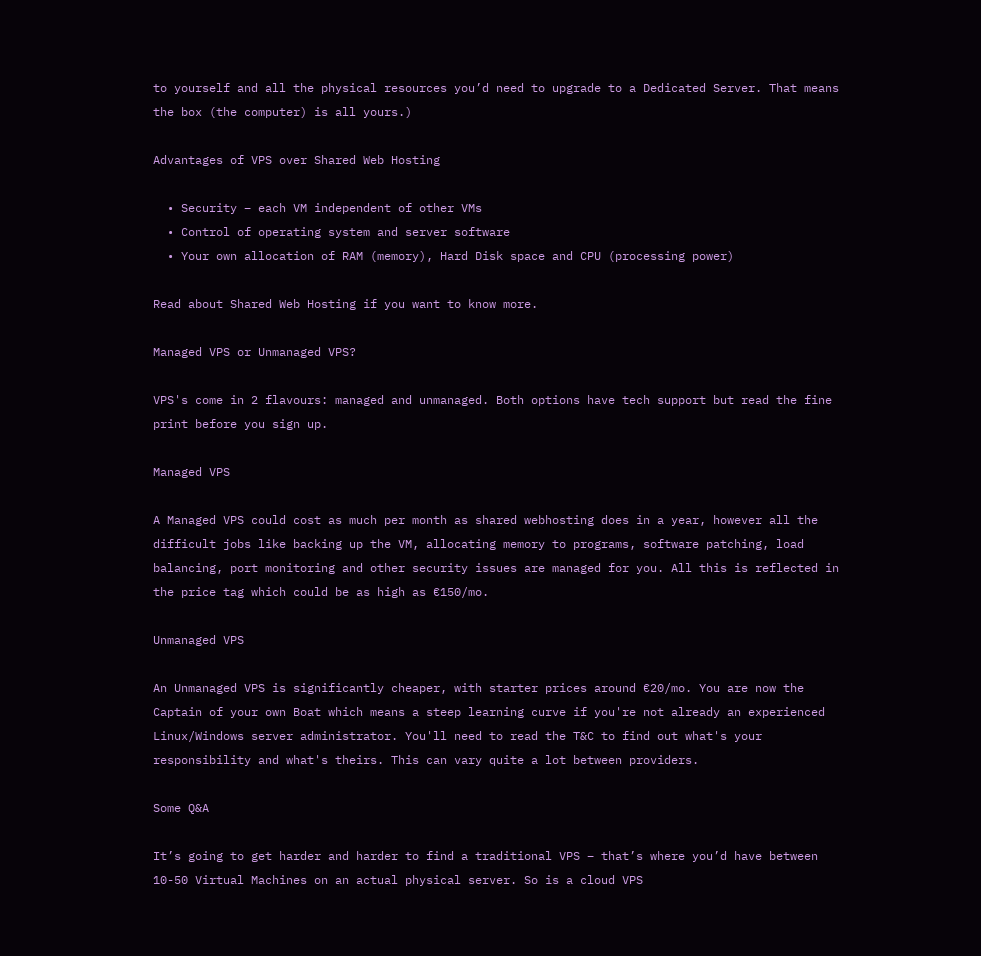to yourself and all the physical resources you’d need to upgrade to a Dedicated Server. That means the box (the computer) is all yours.)

Advantages of VPS over Shared Web Hosting

  • Security – each VM independent of other VMs
  • Control of operating system and server software
  • Your own allocation of RAM (memory), Hard Disk space and CPU (processing power)

Read about Shared Web Hosting if you want to know more.

Managed VPS or Unmanaged VPS?

VPS's come in 2 flavours: managed and unmanaged. Both options have tech support but read the fine print before you sign up.

Managed VPS

A Managed VPS could cost as much per month as shared webhosting does in a year, however all the difficult jobs like backing up the VM, allocating memory to programs, software patching, load balancing, port monitoring and other security issues are managed for you. All this is reflected in the price tag which could be as high as €150/mo.

Unmanaged VPS

An Unmanaged VPS is significantly cheaper, with starter prices around €20/mo. You are now the Captain of your own Boat which means a steep learning curve if you're not already an experienced Linux/Windows server administrator. You'll need to read the T&C to find out what's your responsibility and what's theirs. This can vary quite a lot between providers.

Some Q&A

It’s going to get harder and harder to find a traditional VPS – that’s where you’d have between 10-50 Virtual Machines on an actual physical server. So is a cloud VPS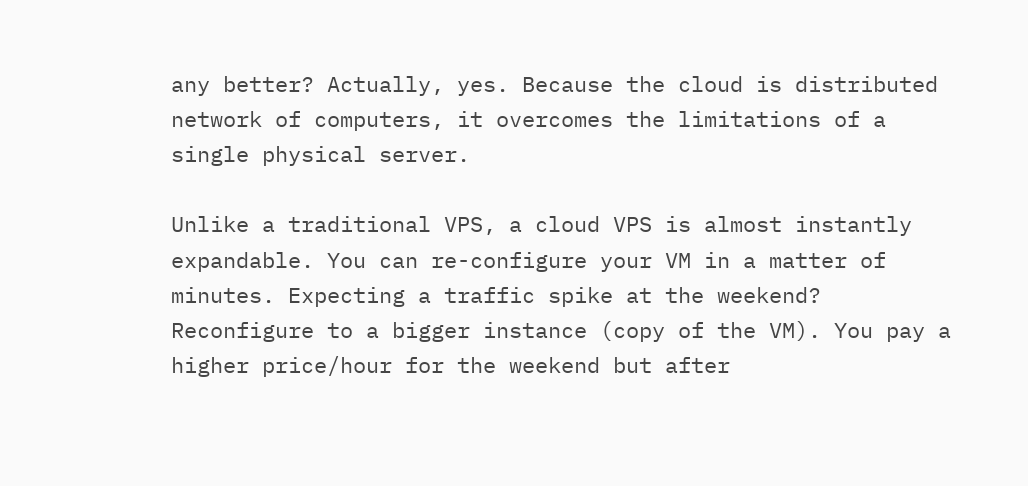any better? Actually, yes. Because the cloud is distributed network of computers, it overcomes the limitations of a single physical server.

Unlike a traditional VPS, a cloud VPS is almost instantly expandable. You can re-configure your VM in a matter of minutes. Expecting a traffic spike at the weekend? Reconfigure to a bigger instance (copy of the VM). You pay a higher price/hour for the weekend but after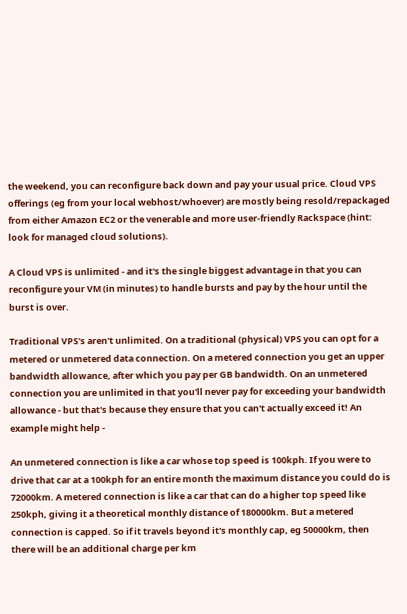the weekend, you can reconfigure back down and pay your usual price. Cloud VPS offerings (eg from your local webhost/whoever) are mostly being resold/repackaged from either Amazon EC2 or the venerable and more user-friendly Rackspace (hint: look for managed cloud solutions).

A Cloud VPS is unlimited - and it's the single biggest advantage in that you can reconfigure your VM (in minutes) to handle bursts and pay by the hour until the burst is over.

Traditional VPS's aren't unlimited. On a traditional (physical) VPS you can opt for a metered or unmetered data connection. On a metered connection you get an upper bandwidth allowance, after which you pay per GB bandwidth. On an unmetered connection you are unlimited in that you'll never pay for exceeding your bandwidth allowance - but that's because they ensure that you can't actually exceed it! An example might help -

An unmetered connection is like a car whose top speed is 100kph. If you were to drive that car at a 100kph for an entire month the maximum distance you could do is 72000km. A metered connection is like a car that can do a higher top speed like 250kph, giving it a theoretical monthly distance of 180000km. But a metered connection is capped. So if it travels beyond it's monthly cap, eg 50000km, then there will be an additional charge per km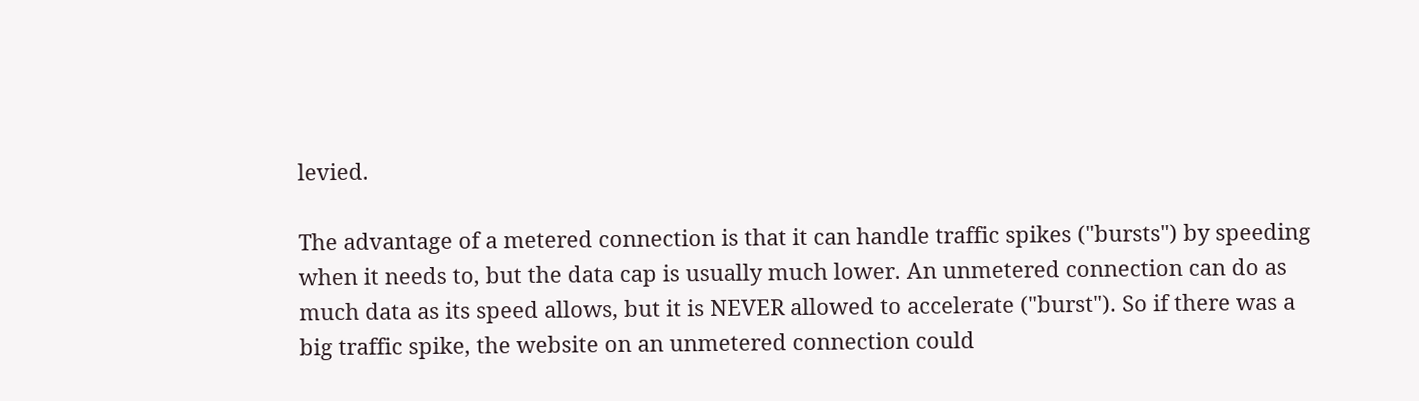levied.

The advantage of a metered connection is that it can handle traffic spikes ("bursts") by speeding when it needs to, but the data cap is usually much lower. An unmetered connection can do as much data as its speed allows, but it is NEVER allowed to accelerate ("burst"). So if there was a big traffic spike, the website on an unmetered connection could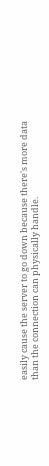easily cause the server to go down because there's more data than the connection can physically handle.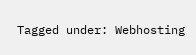Tagged under: Webhosting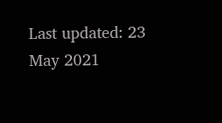Last updated: 23 May 2021